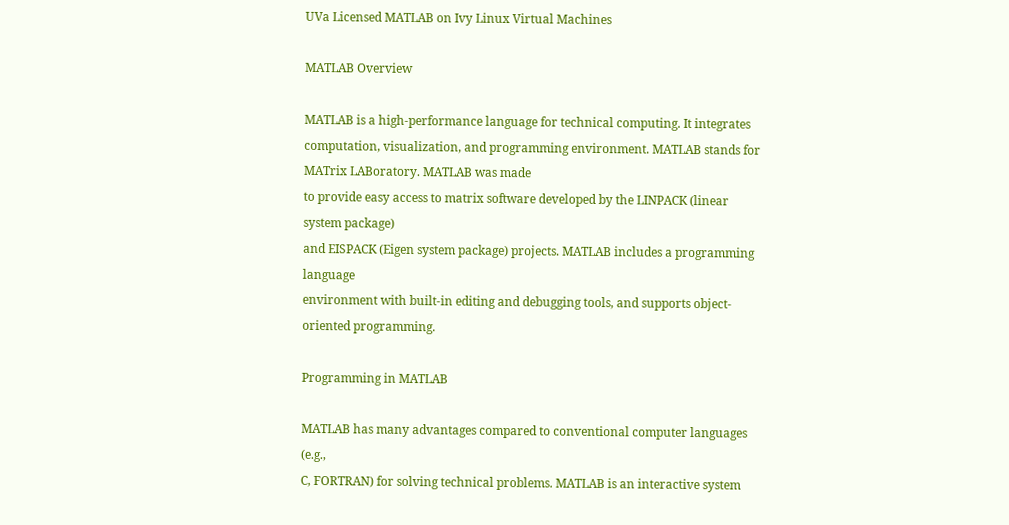UVa Licensed MATLAB on Ivy Linux Virtual Machines

MATLAB Overview

MATLAB is a high-performance language for technical computing. It integrates
computation, visualization, and programming environment. MATLAB stands for MATrix LABoratory. MATLAB was made
to provide easy access to matrix software developed by the LINPACK (linear system package)
and EISPACK (Eigen system package) projects. MATLAB includes a programming language
environment with built-in editing and debugging tools, and supports object-oriented programming.

Programming in MATLAB

MATLAB has many advantages compared to conventional computer languages (e.g.,
C, FORTRAN) for solving technical problems. MATLAB is an interactive system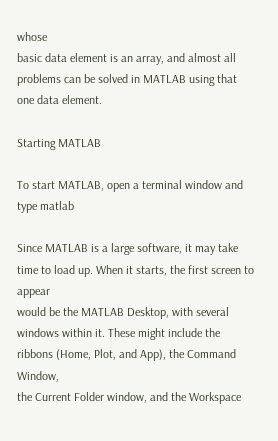whose
basic data element is an array, and almost all problems can be solved in MATLAB using that
one data element.

Starting MATLAB

To start MATLAB, open a terminal window and type matlab

Since MATLAB is a large software, it may take time to load up. When it starts, the first screen to appear
would be the MATLAB Desktop, with several windows within it. These might include the ribbons (Home, Plot, and App), the Command Window,
the Current Folder window, and the Workspace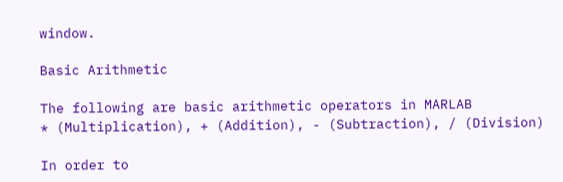window.

Basic Arithmetic

The following are basic arithmetic operators in MARLAB
* (Multiplication), + (Addition), - (Subtraction), / (Division)

In order to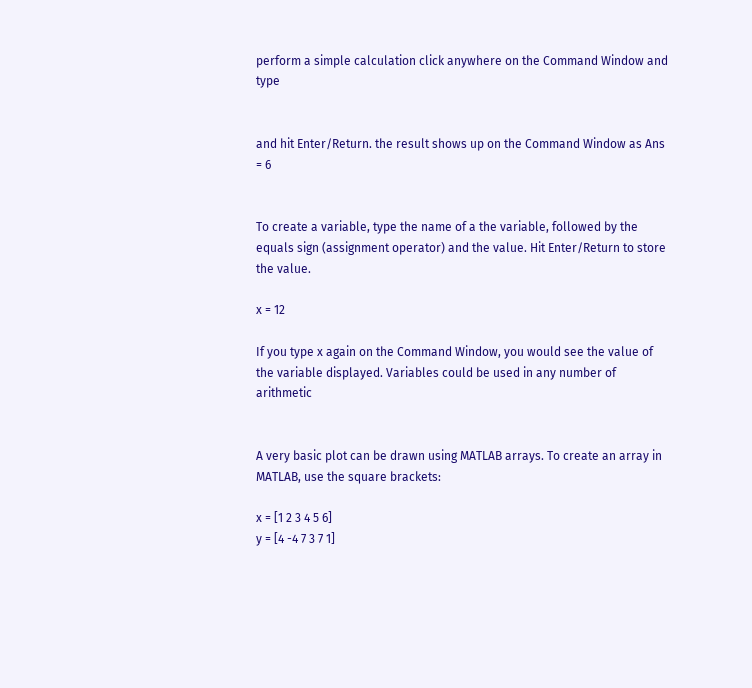perform a simple calculation click anywhere on the Command Window and type


and hit Enter/Return. the result shows up on the Command Window as Ans = 6


To create a variable, type the name of a the variable, followed by the equals sign (assignment operator) and the value. Hit Enter/Return to store the value.

x = 12

If you type x again on the Command Window, you would see the value of the variable displayed. Variables could be used in any number of arithmetic


A very basic plot can be drawn using MATLAB arrays. To create an array in MATLAB, use the square brackets:

x = [1 2 3 4 5 6]
y = [4 -4 7 3 7 1]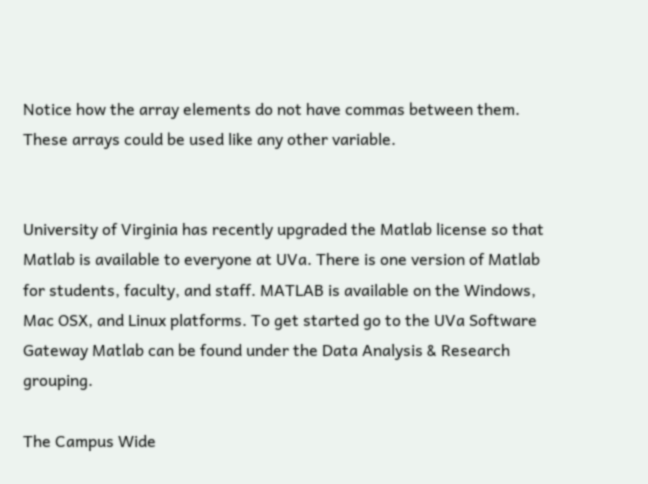Notice how the array elements do not have commas between them. These arrays could be used like any other variable.


University of Virginia has recently upgraded the Matlab license so that Matlab is available to everyone at UVa. There is one version of Matlab for students, faculty, and staff. MATLAB is available on the Windows, Mac OSX, and Linux platforms. To get started go to the UVa Software Gateway Matlab can be found under the Data Analysis & Research grouping.

The Campus Wide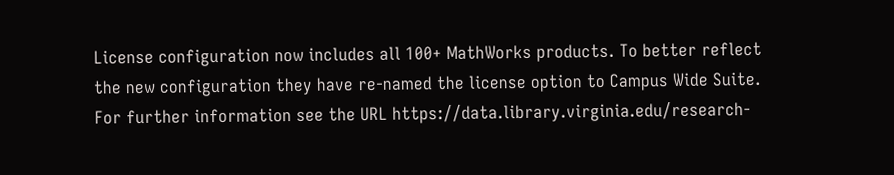License configuration now includes all 100+ MathWorks products. To better reflect the new configuration they have re-named the license option to Campus Wide Suite. For further information see the URL https://data.library.virginia.edu/research-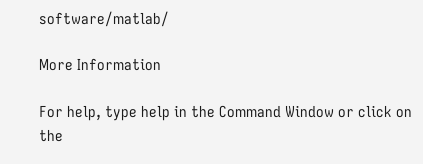software/matlab/

More Information

For help, type help in the Command Window or click on the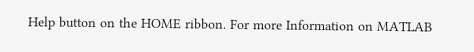Help button on the HOME ribbon. For more Information on MATLAB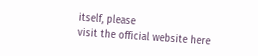itself, please
visit the official website here